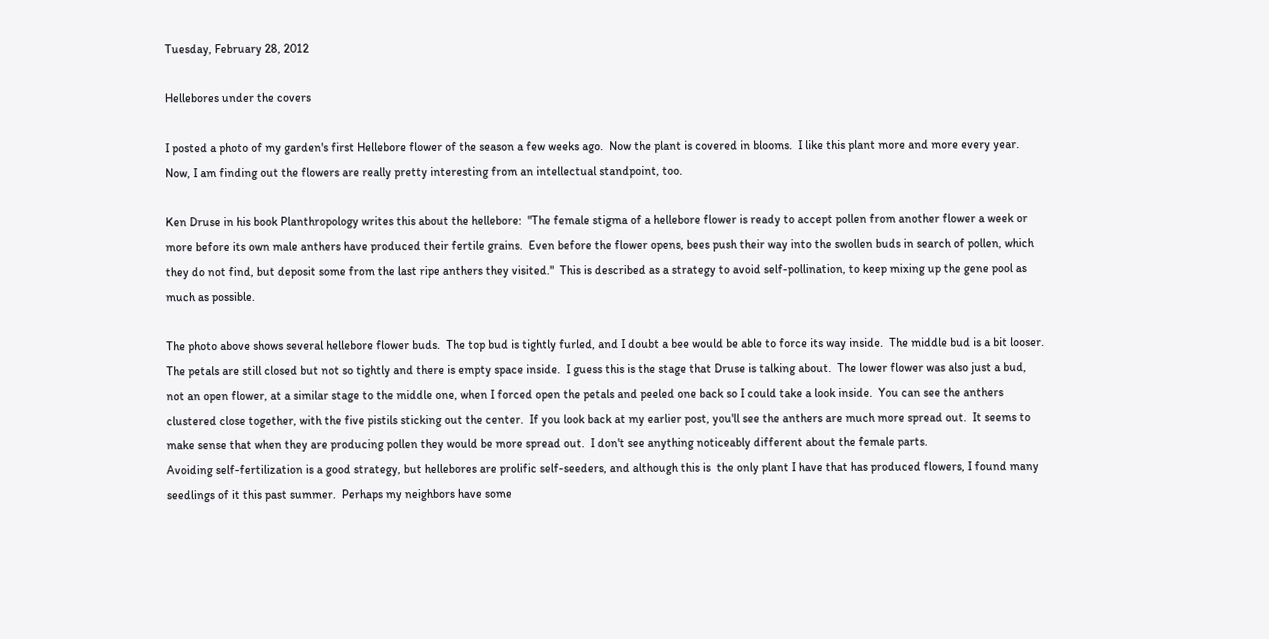Tuesday, February 28, 2012

Hellebores under the covers

I posted a photo of my garden's first Hellebore flower of the season a few weeks ago.  Now the plant is covered in blooms.  I like this plant more and more every year.  Now, I am finding out the flowers are really pretty interesting from an intellectual standpoint, too.

Ken Druse in his book Planthropology writes this about the hellebore:  "The female stigma of a hellebore flower is ready to accept pollen from another flower a week or more before its own male anthers have produced their fertile grains.  Even before the flower opens, bees push their way into the swollen buds in search of pollen, which they do not find, but deposit some from the last ripe anthers they visited."  This is described as a strategy to avoid self-pollination, to keep mixing up the gene pool as much as possible.

The photo above shows several hellebore flower buds.  The top bud is tightly furled, and I doubt a bee would be able to force its way inside.  The middle bud is a bit looser.  The petals are still closed but not so tightly and there is empty space inside.  I guess this is the stage that Druse is talking about.  The lower flower was also just a bud, not an open flower, at a similar stage to the middle one, when I forced open the petals and peeled one back so I could take a look inside.  You can see the anthers clustered close together, with the five pistils sticking out the center.  If you look back at my earlier post, you'll see the anthers are much more spread out.  It seems to make sense that when they are producing pollen they would be more spread out.  I don't see anything noticeably different about the female parts.
Avoiding self-fertilization is a good strategy, but hellebores are prolific self-seeders, and although this is  the only plant I have that has produced flowers, I found many seedlings of it this past summer.  Perhaps my neighbors have some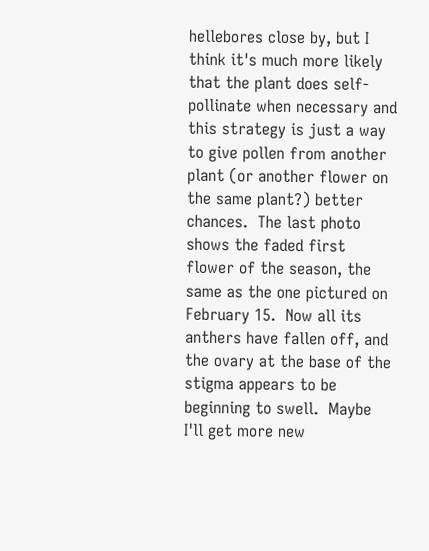hellebores close by, but I think it's much more likely that the plant does self-pollinate when necessary and this strategy is just a way to give pollen from another plant (or another flower on the same plant?) better chances.  The last photo shows the faded first flower of the season, the same as the one pictured on February 15.  Now all its anthers have fallen off, and the ovary at the base of the stigma appears to be beginning to swell.  Maybe I'll get more new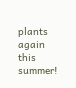plants again this summer!